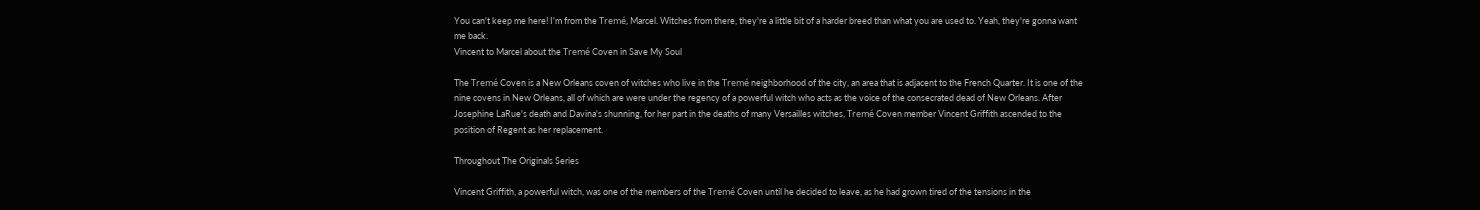You can't keep me here! I'm from the Tremé, Marcel. Witches from there, they're a little bit of a harder breed than what you are used to. Yeah, they're gonna want me back.
Vincent to Marcel about the Tremé Coven in Save My Soul

The Tremé Coven is a New Orleans coven of witches who live in the Tremé neighborhood of the city, an area that is adjacent to the French Quarter. It is one of the nine covens in New Orleans, all of which are were under the regency of a powerful witch who acts as the voice of the consecrated dead of New Orleans. After Josephine LaRue's death and Davina's shunning, for her part in the deaths of many Versailles witches, Tremé Coven member Vincent Griffith ascended to the position of Regent as her replacement.

Throughout The Originals Series

Vincent Griffith, a powerful witch, was one of the members of the Tremé Coven until he decided to leave, as he had grown tired of the tensions in the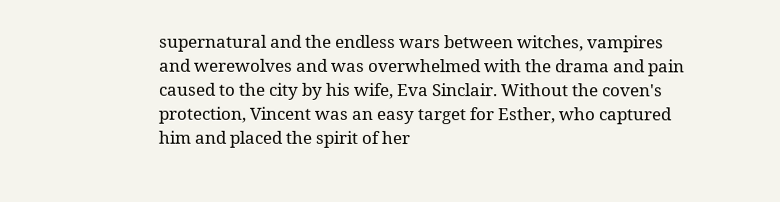supernatural and the endless wars between witches, vampires and werewolves and was overwhelmed with the drama and pain caused to the city by his wife, Eva Sinclair. Without the coven's protection, Vincent was an easy target for Esther, who captured him and placed the spirit of her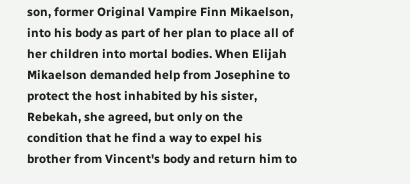son, former Original Vampire Finn Mikaelson, into his body as part of her plan to place all of her children into mortal bodies. When Elijah Mikaelson demanded help from Josephine to protect the host inhabited by his sister, Rebekah, she agreed, but only on the condition that he find a way to expel his brother from Vincent's body and return him to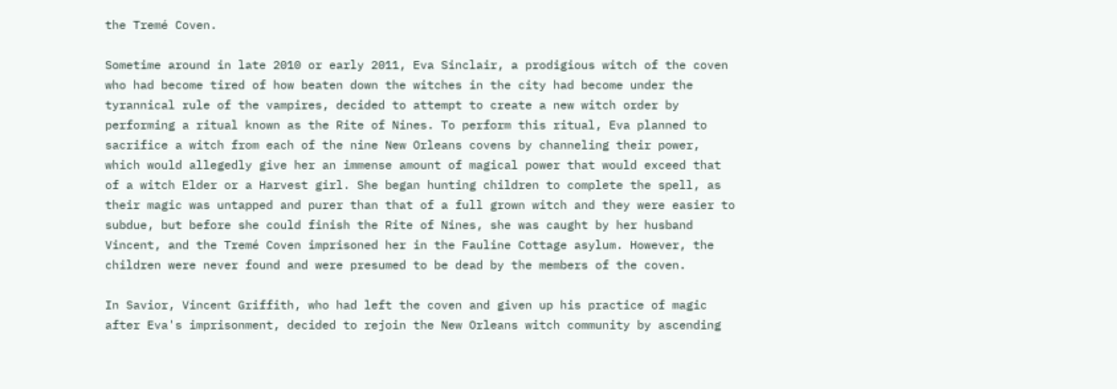the Tremé Coven.

Sometime around in late 2010 or early 2011, Eva Sinclair, a prodigious witch of the coven who had become tired of how beaten down the witches in the city had become under the tyrannical rule of the vampires, decided to attempt to create a new witch order by performing a ritual known as the Rite of Nines. To perform this ritual, Eva planned to sacrifice a witch from each of the nine New Orleans covens by channeling their power, which would allegedly give her an immense amount of magical power that would exceed that of a witch Elder or a Harvest girl. She began hunting children to complete the spell, as their magic was untapped and purer than that of a full grown witch and they were easier to subdue, but before she could finish the Rite of Nines, she was caught by her husband Vincent, and the Tremé Coven imprisoned her in the Fauline Cottage asylum. However, the children were never found and were presumed to be dead by the members of the coven.

In Savior, Vincent Griffith, who had left the coven and given up his practice of magic after Eva's imprisonment, decided to rejoin the New Orleans witch community by ascending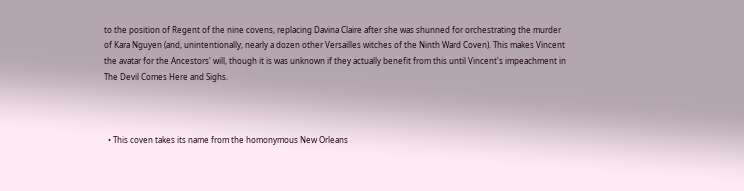to the position of Regent of the nine covens, replacing Davina Claire after she was shunned for orchestrating the murder of Kara Nguyen (and, unintentionally, nearly a dozen other Versailles witches of the Ninth Ward Coven). This makes Vincent the avatar for the Ancestors' will, though it is was unknown if they actually benefit from this until Vincent's impeachment in The Devil Comes Here and Sighs.



  • This coven takes its name from the homonymous New Orleans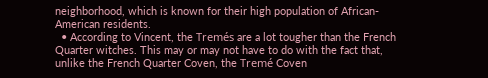neighborhood, which is known for their high population of African-American residents.
  • According to Vincent, the Tremés are a lot tougher than the French Quarter witches. This may or may not have to do with the fact that, unlike the French Quarter Coven, the Tremé Coven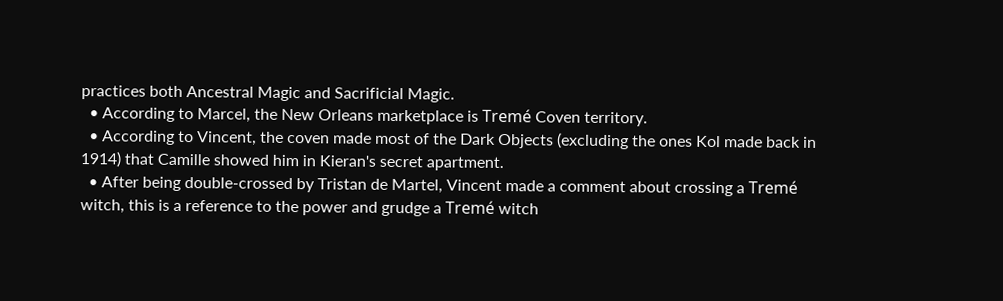practices both Ancestral Magic and Sacrificial Magic.
  • According to Marcel, the New Orleans marketplace is Tremé Coven territory.
  • According to Vincent, the coven made most of the Dark Objects (excluding the ones Kol made back in 1914) that Camille showed him in Kieran's secret apartment.
  • After being double-crossed by Tristan de Martel, Vincent made a comment about crossing a Tremé witch, this is a reference to the power and grudge a Tremé witch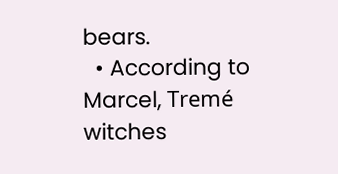bears.
  • According to Marcel, Tremé witches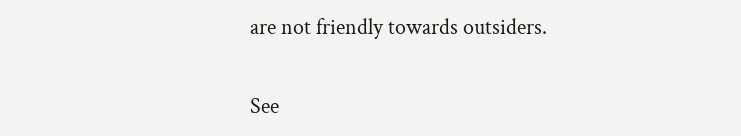are not friendly towards outsiders.

See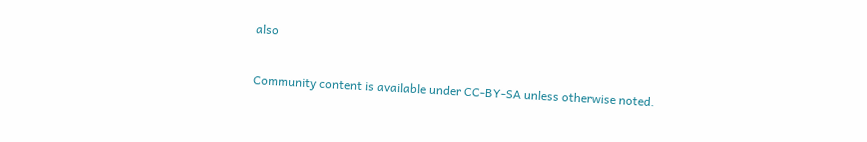also

Community content is available under CC-BY-SA unless otherwise noted.